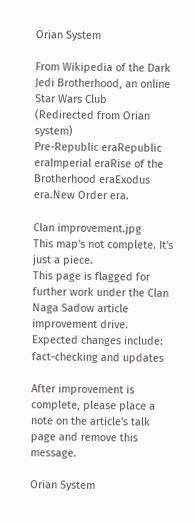Orian System

From Wikipedia of the Dark Jedi Brotherhood, an online Star Wars Club
(Redirected from Orian system)
Pre-Republic eraRepublic eraImperial eraRise of the Brotherhood eraExodus era.New Order era.

Clan improvement.jpg
This map's not complete. It's just a piece.
This page is flagged for further work under the Clan Naga Sadow article improvement drive.
Expected changes include: fact-checking and updates

After improvement is complete, please place a note on the article's talk page and remove this message.

Orian System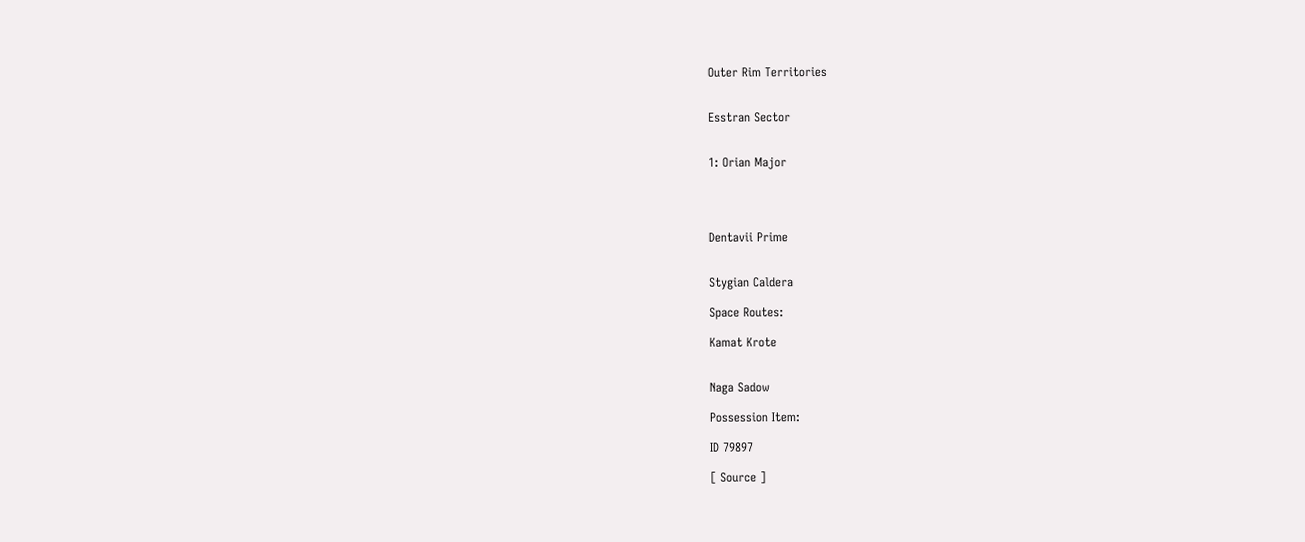Outer Rim Territories


Esstran Sector


1: Orian Major




Dentavii Prime


Stygian Caldera

Space Routes:

Kamat Krote


Naga Sadow

Possession Item:

ID 79897

[ Source ]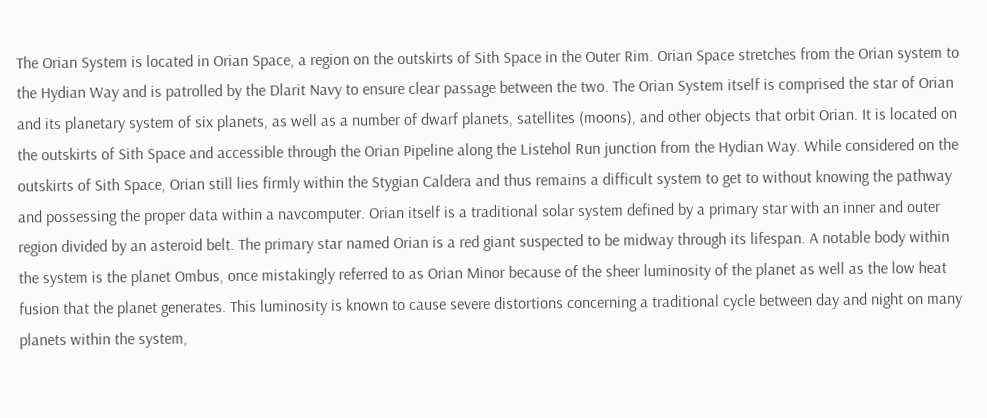The Orian System is located in Orian Space, a region on the outskirts of Sith Space in the Outer Rim. Orian Space stretches from the Orian system to the Hydian Way and is patrolled by the Dlarit Navy to ensure clear passage between the two. The Orian System itself is comprised the star of Orian and its planetary system of six planets, as well as a number of dwarf planets, satellites (moons), and other objects that orbit Orian. It is located on the outskirts of Sith Space and accessible through the Orian Pipeline along the Listehol Run junction from the Hydian Way. While considered on the outskirts of Sith Space, Orian still lies firmly within the Stygian Caldera and thus remains a difficult system to get to without knowing the pathway and possessing the proper data within a navcomputer. Orian itself is a traditional solar system defined by a primary star with an inner and outer region divided by an asteroid belt. The primary star named Orian is a red giant suspected to be midway through its lifespan. A notable body within the system is the planet Ombus, once mistakingly referred to as Orian Minor because of the sheer luminosity of the planet as well as the low heat fusion that the planet generates. This luminosity is known to cause severe distortions concerning a traditional cycle between day and night on many planets within the system,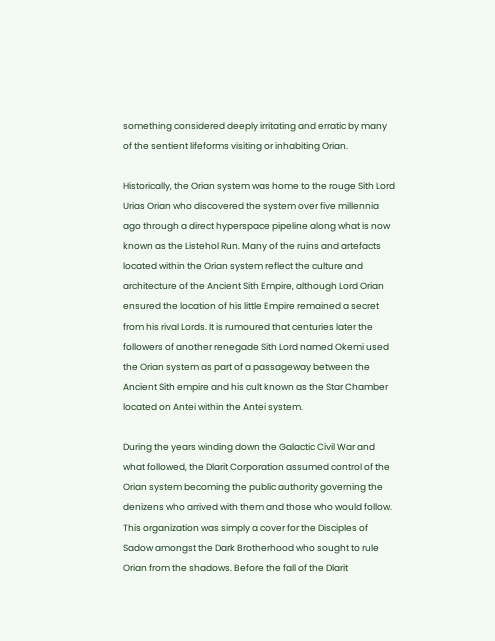something considered deeply irritating and erratic by many of the sentient lifeforms visiting or inhabiting Orian.

Historically, the Orian system was home to the rouge Sith Lord Urias Orian who discovered the system over five millennia ago through a direct hyperspace pipeline along what is now known as the Listehol Run. Many of the ruins and artefacts located within the Orian system reflect the culture and architecture of the Ancient Sith Empire, although Lord Orian ensured the location of his little Empire remained a secret from his rival Lords. It is rumoured that centuries later the followers of another renegade Sith Lord named Okemi used the Orian system as part of a passageway between the Ancient Sith empire and his cult known as the Star Chamber located on Antei within the Antei system.

During the years winding down the Galactic Civil War and what followed, the Dlarit Corporation assumed control of the Orian system becoming the public authority governing the denizens who arrived with them and those who would follow. This organization was simply a cover for the Disciples of Sadow amongst the Dark Brotherhood who sought to rule Orian from the shadows. Before the fall of the Dlarit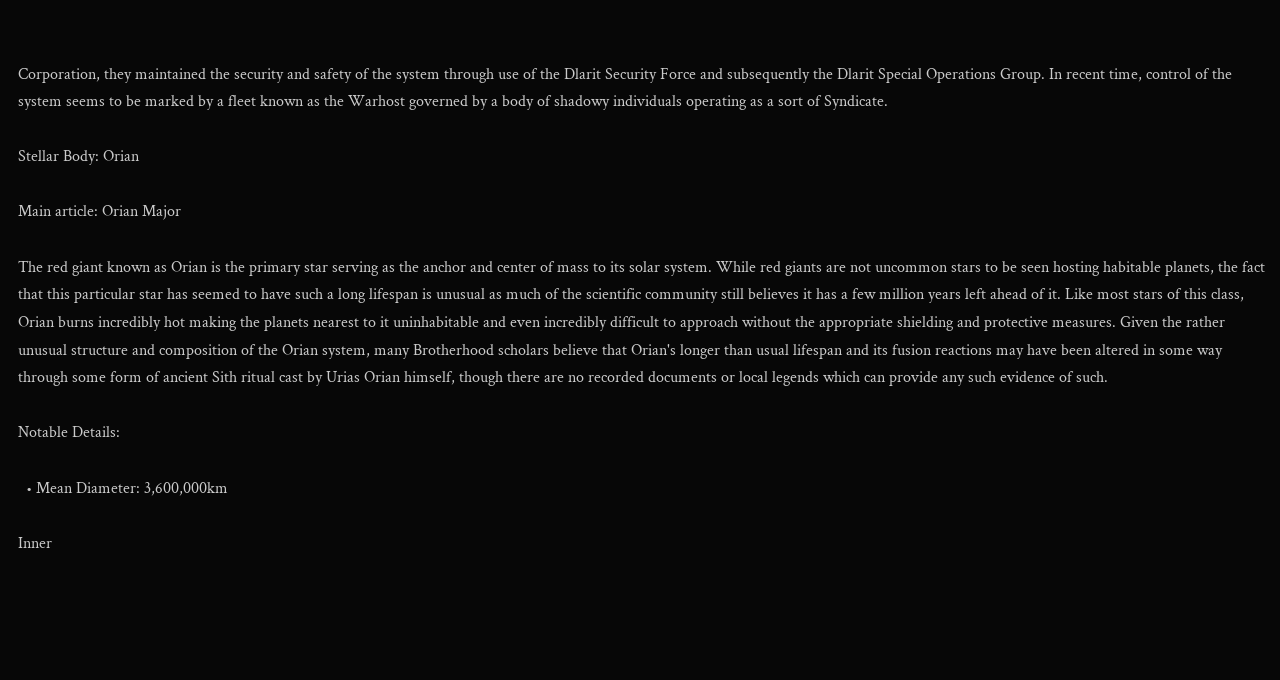Corporation, they maintained the security and safety of the system through use of the Dlarit Security Force and subsequently the Dlarit Special Operations Group. In recent time, control of the system seems to be marked by a fleet known as the Warhost governed by a body of shadowy individuals operating as a sort of Syndicate.

Stellar Body: Orian

Main article: Orian Major

The red giant known as Orian is the primary star serving as the anchor and center of mass to its solar system. While red giants are not uncommon stars to be seen hosting habitable planets, the fact that this particular star has seemed to have such a long lifespan is unusual as much of the scientific community still believes it has a few million years left ahead of it. Like most stars of this class, Orian burns incredibly hot making the planets nearest to it uninhabitable and even incredibly difficult to approach without the appropriate shielding and protective measures. Given the rather unusual structure and composition of the Orian system, many Brotherhood scholars believe that Orian's longer than usual lifespan and its fusion reactions may have been altered in some way through some form of ancient Sith ritual cast by Urias Orian himself, though there are no recorded documents or local legends which can provide any such evidence of such.

Notable Details:

  • Mean Diameter: 3,600,000km

Inner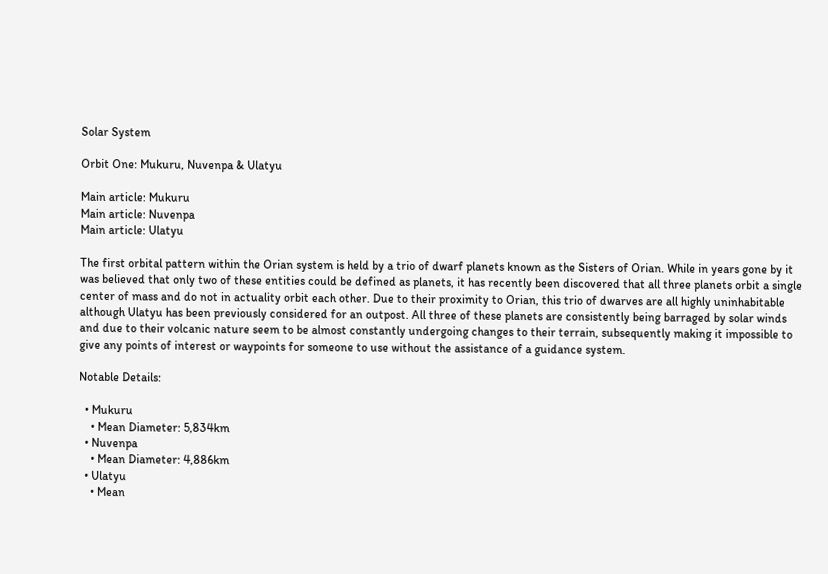Solar System

Orbit One: Mukuru, Nuvenpa & Ulatyu

Main article: Mukuru
Main article: Nuvenpa
Main article: Ulatyu

The first orbital pattern within the Orian system is held by a trio of dwarf planets known as the Sisters of Orian. While in years gone by it was believed that only two of these entities could be defined as planets, it has recently been discovered that all three planets orbit a single center of mass and do not in actuality orbit each other. Due to their proximity to Orian, this trio of dwarves are all highly uninhabitable although Ulatyu has been previously considered for an outpost. All three of these planets are consistently being barraged by solar winds and due to their volcanic nature seem to be almost constantly undergoing changes to their terrain, subsequently making it impossible to give any points of interest or waypoints for someone to use without the assistance of a guidance system.

Notable Details:

  • Mukuru
    • Mean Diameter: 5,834km
  • Nuvenpa
    • Mean Diameter: 4,886km
  • Ulatyu
    • Mean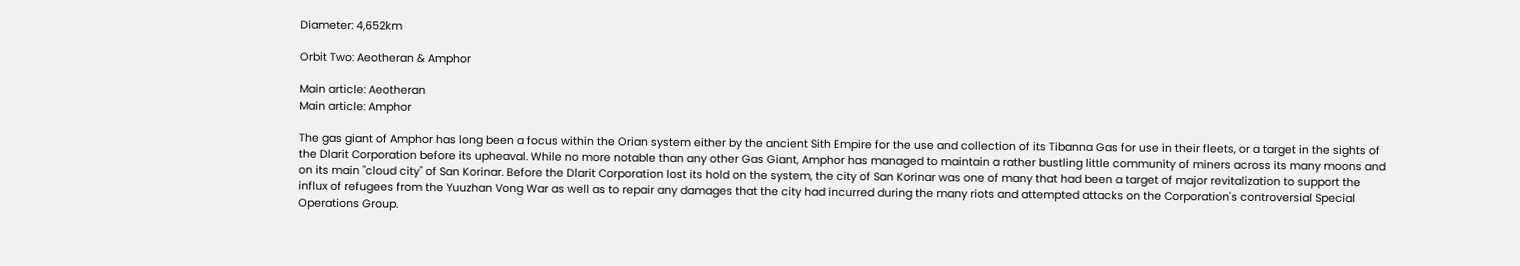Diameter: 4,652km

Orbit Two: Aeotheran & Amphor

Main article: Aeotheran
Main article: Amphor

The gas giant of Amphor has long been a focus within the Orian system either by the ancient Sith Empire for the use and collection of its Tibanna Gas for use in their fleets, or a target in the sights of the Dlarit Corporation before its upheaval. While no more notable than any other Gas Giant, Amphor has managed to maintain a rather bustling little community of miners across its many moons and on its main "cloud city" of San Korinar. Before the Dlarit Corporation lost its hold on the system, the city of San Korinar was one of many that had been a target of major revitalization to support the influx of refugees from the Yuuzhan Vong War as well as to repair any damages that the city had incurred during the many riots and attempted attacks on the Corporation's controversial Special Operations Group.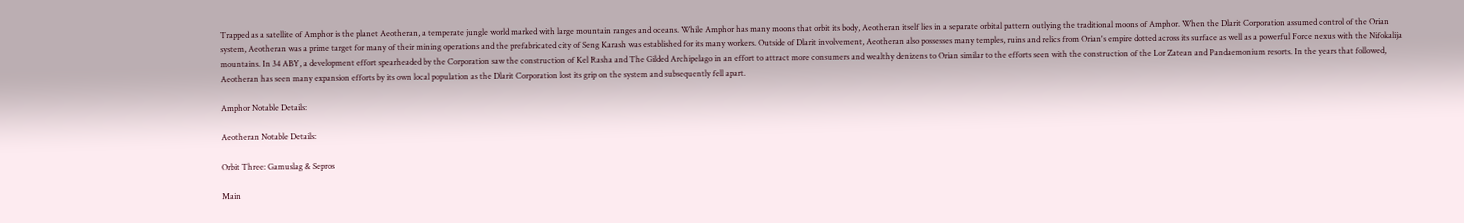Trapped as a satellite of Amphor is the planet Aeotheran, a temperate jungle world marked with large mountain ranges and oceans. While Amphor has many moons that orbit its body, Aeotheran itself lies in a separate orbital pattern outlying the traditional moons of Amphor. When the Dlarit Corporation assumed control of the Orian system, Aeotheran was a prime target for many of their mining operations and the prefabricated city of Seng Karash was established for its many workers. Outside of Dlarit involvement, Aeotheran also possesses many temples, ruins and relics from Orian's empire dotted across its surface as well as a powerful Force nexus with the Nifokalija mountains. In 34 ABY, a development effort spearheaded by the Corporation saw the construction of Kel Rasha and The Gilded Archipelago in an effort to attract more consumers and wealthy denizens to Orian similar to the efforts seen with the construction of the Lor Zatean and Pandaemonium resorts. In the years that followed, Aeotheran has seen many expansion efforts by its own local population as the Dlarit Corporation lost its grip on the system and subsequently fell apart.

Amphor Notable Details:

Aeotheran Notable Details:

Orbit Three: Gamuslag & Sepros

Main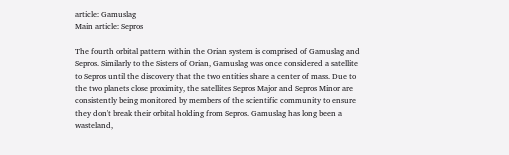article: Gamuslag
Main article: Sepros

The fourth orbital pattern within the Orian system is comprised of Gamuslag and Sepros. Similarly to the Sisters of Orian, Gamuslag was once considered a satellite to Sepros until the discovery that the two entities share a center of mass. Due to the two planets close proximity, the satellites Sepros Major and Sepros Minor are consistently being monitored by members of the scientific community to ensure they don't break their orbital holding from Sepros. Gamuslag has long been a wasteland,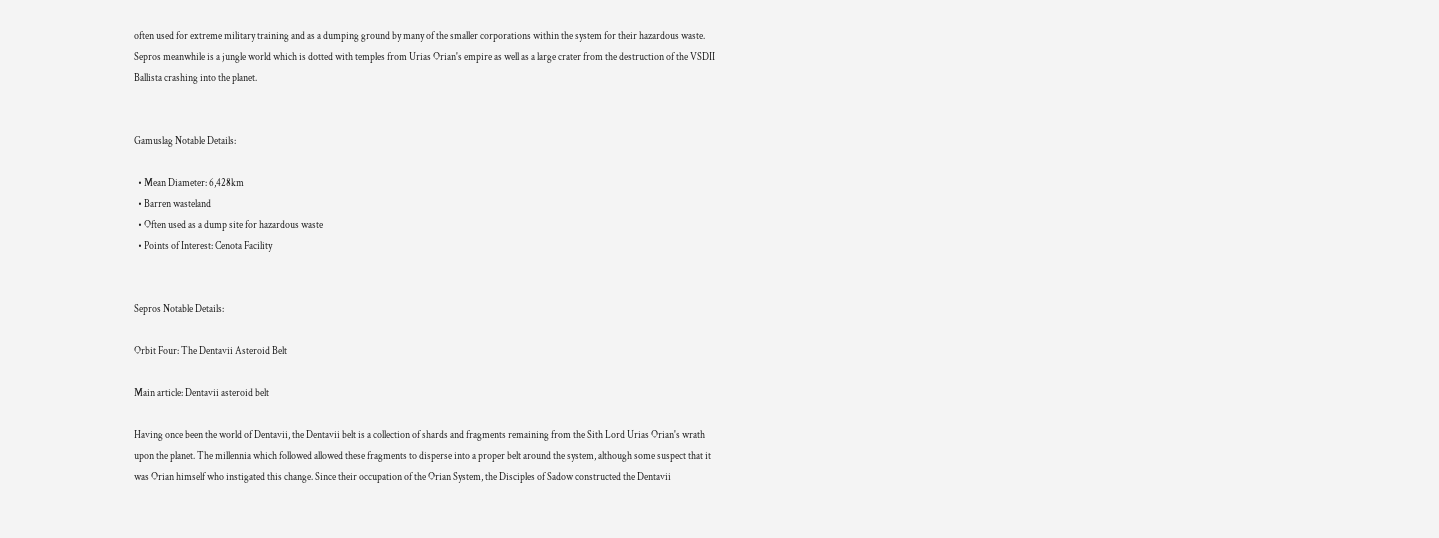often used for extreme military training and as a dumping ground by many of the smaller corporations within the system for their hazardous waste. Sepros meanwhile is a jungle world which is dotted with temples from Urias Orian's empire as well as a large crater from the destruction of the VSDII Ballista crashing into the planet.


Gamuslag Notable Details:

  • Mean Diameter: 6,428km
  • Barren wasteland
  • Often used as a dump site for hazardous waste
  • Points of Interest: Cenota Facility


Sepros Notable Details:

Orbit Four: The Dentavii Asteroid Belt

Main article: Dentavii asteroid belt

Having once been the world of Dentavii, the Dentavii belt is a collection of shards and fragments remaining from the Sith Lord Urias Orian's wrath upon the planet. The millennia which followed allowed these fragments to disperse into a proper belt around the system, although some suspect that it was Orian himself who instigated this change. Since their occupation of the Orian System, the Disciples of Sadow constructed the Dentavii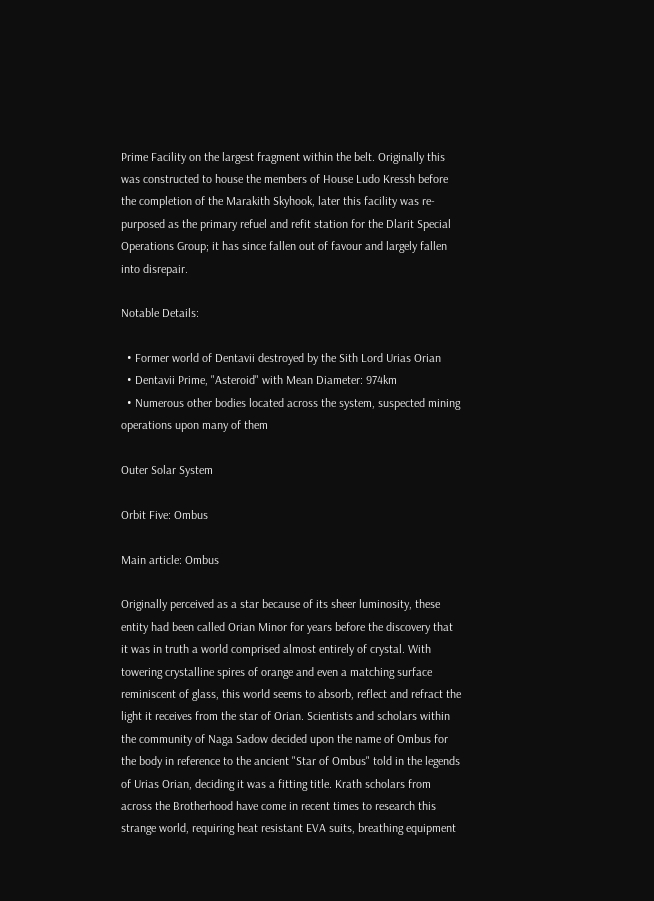Prime Facility on the largest fragment within the belt. Originally this was constructed to house the members of House Ludo Kressh before the completion of the Marakith Skyhook, later this facility was re-purposed as the primary refuel and refit station for the Dlarit Special Operations Group; it has since fallen out of favour and largely fallen into disrepair.

Notable Details:

  • Former world of Dentavii destroyed by the Sith Lord Urias Orian
  • Dentavii Prime, "Asteroid" with Mean Diameter: 974km
  • Numerous other bodies located across the system, suspected mining operations upon many of them

Outer Solar System

Orbit Five: Ombus

Main article: Ombus

Originally perceived as a star because of its sheer luminosity, these entity had been called Orian Minor for years before the discovery that it was in truth a world comprised almost entirely of crystal. With towering crystalline spires of orange and even a matching surface reminiscent of glass, this world seems to absorb, reflect and refract the light it receives from the star of Orian. Scientists and scholars within the community of Naga Sadow decided upon the name of Ombus for the body in reference to the ancient "Star of Ombus" told in the legends of Urias Orian, deciding it was a fitting title. Krath scholars from across the Brotherhood have come in recent times to research this strange world, requiring heat resistant EVA suits, breathing equipment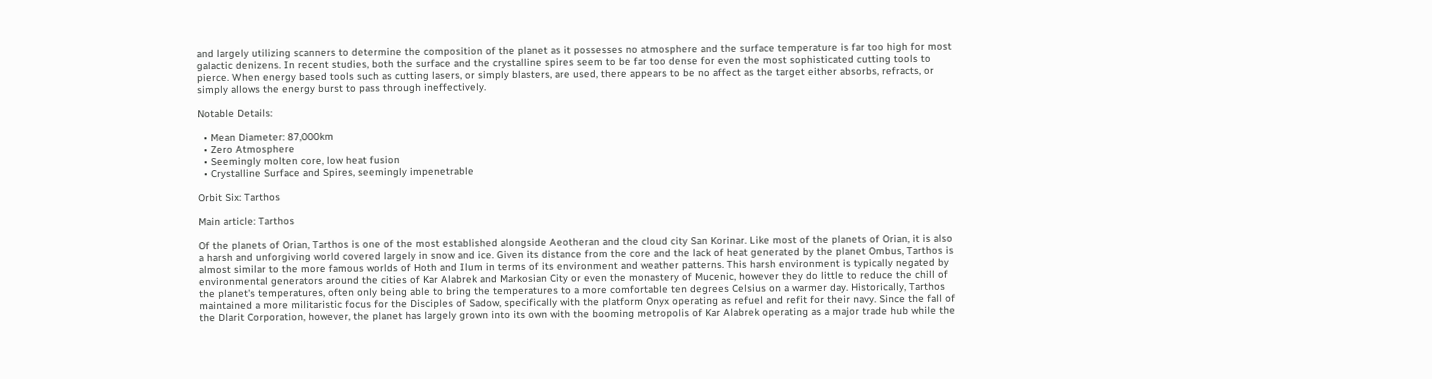and largely utilizing scanners to determine the composition of the planet as it possesses no atmosphere and the surface temperature is far too high for most galactic denizens. In recent studies, both the surface and the crystalline spires seem to be far too dense for even the most sophisticated cutting tools to pierce. When energy based tools such as cutting lasers, or simply blasters, are used, there appears to be no affect as the target either absorbs, refracts, or simply allows the energy burst to pass through ineffectively.

Notable Details:

  • Mean Diameter: 87,000km
  • Zero Atmosphere
  • Seemingly molten core, low heat fusion
  • Crystalline Surface and Spires, seemingly impenetrable

Orbit Six: Tarthos

Main article: Tarthos

Of the planets of Orian, Tarthos is one of the most established alongside Aeotheran and the cloud city San Korinar. Like most of the planets of Orian, it is also a harsh and unforgiving world covered largely in snow and ice. Given its distance from the core and the lack of heat generated by the planet Ombus, Tarthos is almost similar to the more famous worlds of Hoth and Ilum in terms of its environment and weather patterns. This harsh environment is typically negated by environmental generators around the cities of Kar Alabrek and Markosian City or even the monastery of Mucenic, however they do little to reduce the chill of the planet's temperatures, often only being able to bring the temperatures to a more comfortable ten degrees Celsius on a warmer day. Historically, Tarthos maintained a more militaristic focus for the Disciples of Sadow, specifically with the platform Onyx operating as refuel and refit for their navy. Since the fall of the Dlarit Corporation, however, the planet has largely grown into its own with the booming metropolis of Kar Alabrek operating as a major trade hub while the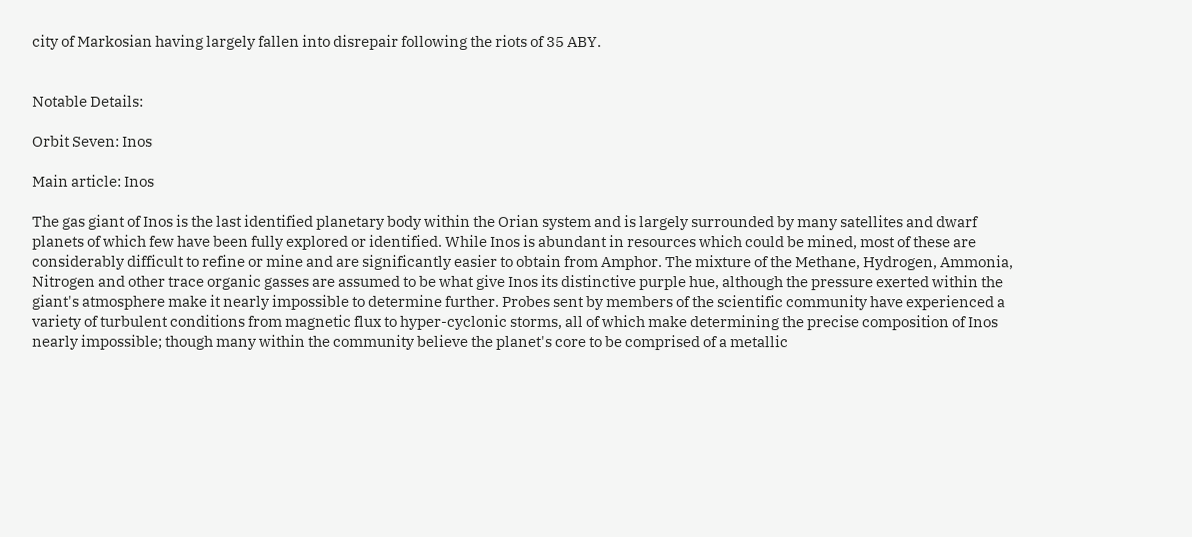city of Markosian having largely fallen into disrepair following the riots of 35 ABY.


Notable Details:

Orbit Seven: Inos

Main article: Inos

The gas giant of Inos is the last identified planetary body within the Orian system and is largely surrounded by many satellites and dwarf planets of which few have been fully explored or identified. While Inos is abundant in resources which could be mined, most of these are considerably difficult to refine or mine and are significantly easier to obtain from Amphor. The mixture of the Methane, Hydrogen, Ammonia, Nitrogen and other trace organic gasses are assumed to be what give Inos its distinctive purple hue, although the pressure exerted within the giant's atmosphere make it nearly impossible to determine further. Probes sent by members of the scientific community have experienced a variety of turbulent conditions from magnetic flux to hyper-cyclonic storms, all of which make determining the precise composition of Inos nearly impossible; though many within the community believe the planet's core to be comprised of a metallic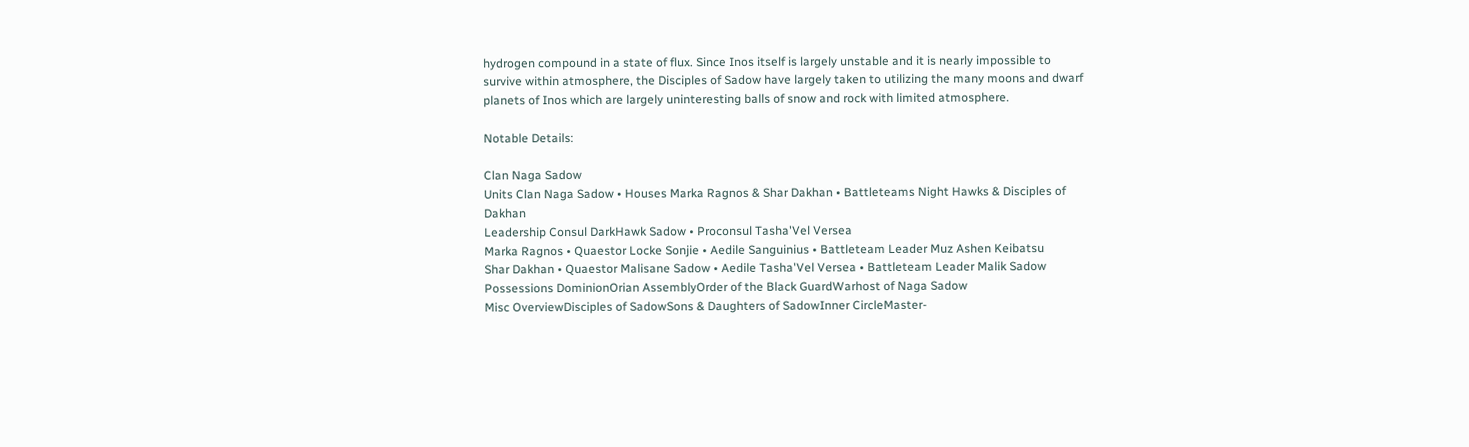hydrogen compound in a state of flux. Since Inos itself is largely unstable and it is nearly impossible to survive within atmosphere, the Disciples of Sadow have largely taken to utilizing the many moons and dwarf planets of Inos which are largely uninteresting balls of snow and rock with limited atmosphere.

Notable Details:

Clan Naga Sadow
Units Clan Naga Sadow • Houses Marka Ragnos & Shar Dakhan • Battleteams Night Hawks & Disciples of Dakhan
Leadership Consul DarkHawk Sadow • Proconsul Tasha'Vel Versea
Marka Ragnos • Quaestor Locke Sonjie • Aedile Sanguinius • Battleteam Leader Muz Ashen Keibatsu
Shar Dakhan • Quaestor Malisane Sadow • Aedile Tasha'Vel Versea • Battleteam Leader Malik Sadow
Possessions DominionOrian AssemblyOrder of the Black GuardWarhost of Naga Sadow
Misc OverviewDisciples of SadowSons & Daughters of SadowInner CircleMaster-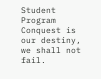Student Program
Conquest is our destiny, we shall not fail.